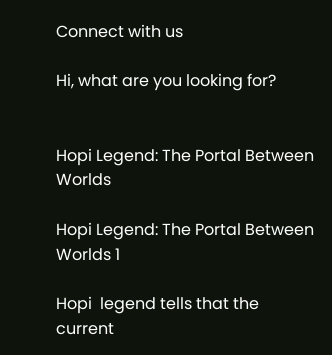Connect with us

Hi, what are you looking for?


Hopi Legend: The Portal Between Worlds

Hopi Legend: The Portal Between Worlds 1

Hopi  legend tells that the current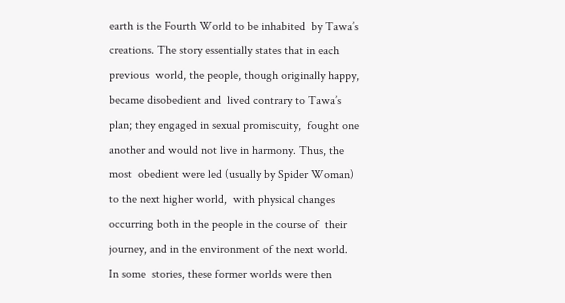earth is the Fourth World to be inhabited  by Tawa’s creations. The story essentially states that in each previous  world, the people, though originally happy, became disobedient and  lived contrary to Tawa’s plan; they engaged in sexual promiscuity,  fought one another and would not live in harmony. Thus, the most  obedient were led (usually by Spider Woman) to the next higher world,  with physical changes occurring both in the people in the course of  their journey, and in the environment of the next world. In some  stories, these former worlds were then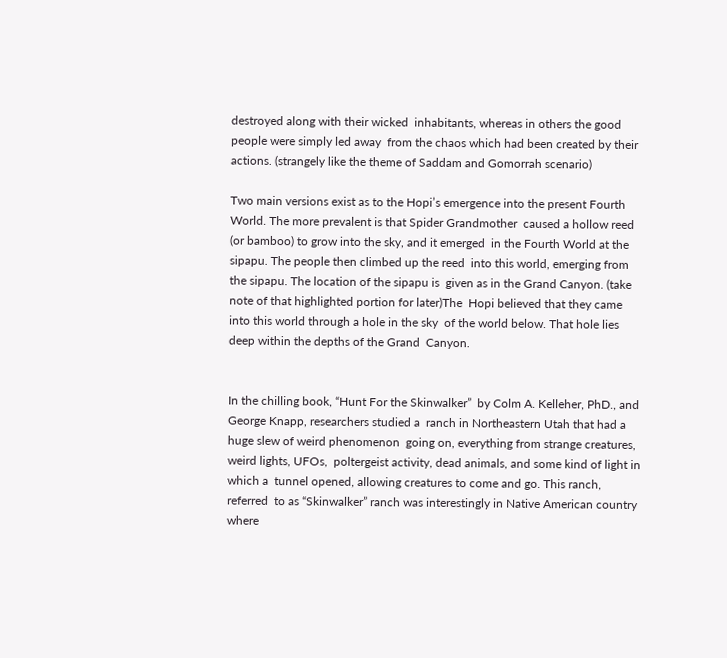destroyed along with their wicked  inhabitants, whereas in others the good people were simply led away  from the chaos which had been created by their actions. (strangely like the theme of Saddam and Gomorrah scenario)

Two main versions exist as to the Hopi’s emergence into the present Fourth World. The more prevalent is that Spider Grandmother  caused a hollow reed (or bamboo) to grow into the sky, and it emerged  in the Fourth World at the sipapu. The people then climbed up the reed  into this world, emerging from the sipapu. The location of the sipapu is  given as in the Grand Canyon. (take note of that highlighted portion for later)The  Hopi believed that they came into this world through a hole in the sky  of the world below. That hole lies deep within the depths of the Grand  Canyon.


In the chilling book, “Hunt For the Skinwalker”  by Colm A. Kelleher, PhD., and George Knapp, researchers studied a  ranch in Northeastern Utah that had a huge slew of weird phenomenon  going on, everything from strange creatures, weird lights, UFOs,  poltergeist activity, dead animals, and some kind of light in which a  tunnel opened, allowing creatures to come and go. This ranch, referred  to as “Skinwalker” ranch was interestingly in Native American country  where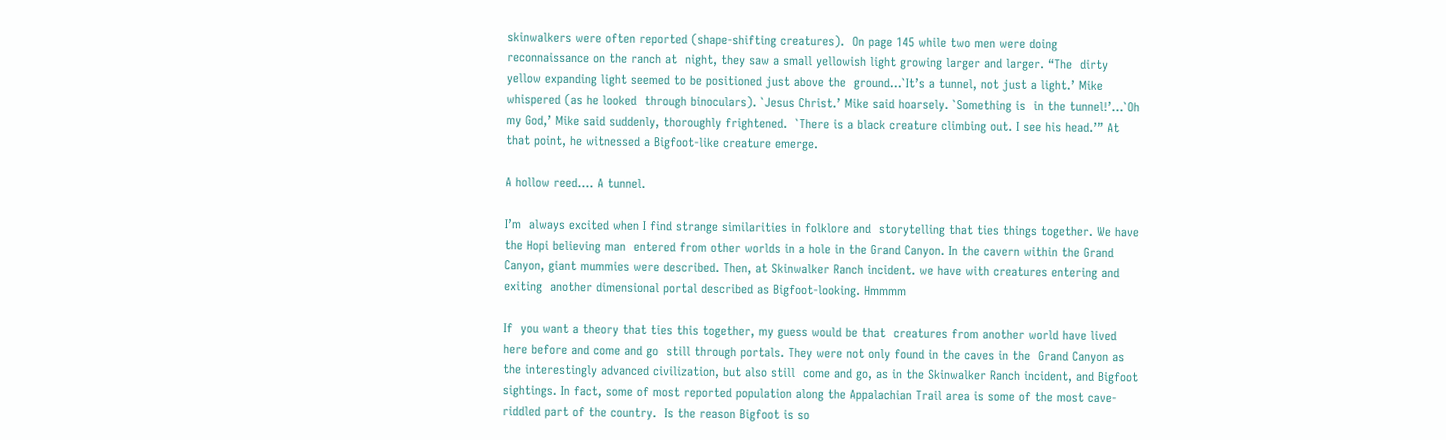skinwalkers were often reported (shape-shifting creatures).  On page 145 while two men were doing reconnaissance on the ranch at  night, they saw a small yellowish light growing larger and larger. “The  dirty yellow expanding light seemed to be positioned just above the  ground…`It’s a tunnel, not just a light.’ Mike whispered (as he looked  through binoculars). `Jesus Christ.’ Mike said hoarsely. `Something is  in the tunnel!’…`Oh my God,’ Mike said suddenly, thoroughly frightened.  `There is a black creature climbing out. I see his head.’” At that point, he witnessed a Bigfoot-like creature emerge.

A hollow reed…. A tunnel.

I’m  always excited when I find strange similarities in folklore and  storytelling that ties things together. We have the Hopi believing man  entered from other worlds in a hole in the Grand Canyon. In the cavern within the Grand Canyon, giant mummies were described. Then, at Skinwalker Ranch incident. we have with creatures entering and exiting  another dimensional portal described as Bigfoot-looking. Hmmmm

If  you want a theory that ties this together, my guess would be that  creatures from another world have lived here before and come and go  still through portals. They were not only found in the caves in the  Grand Canyon as the interestingly advanced civilization, but also still  come and go, as in the Skinwalker Ranch incident, and Bigfoot sightings. In fact, some of most reported population along the Appalachian Trail area is some of the most cave-riddled part of the country.  Is the reason Bigfoot is so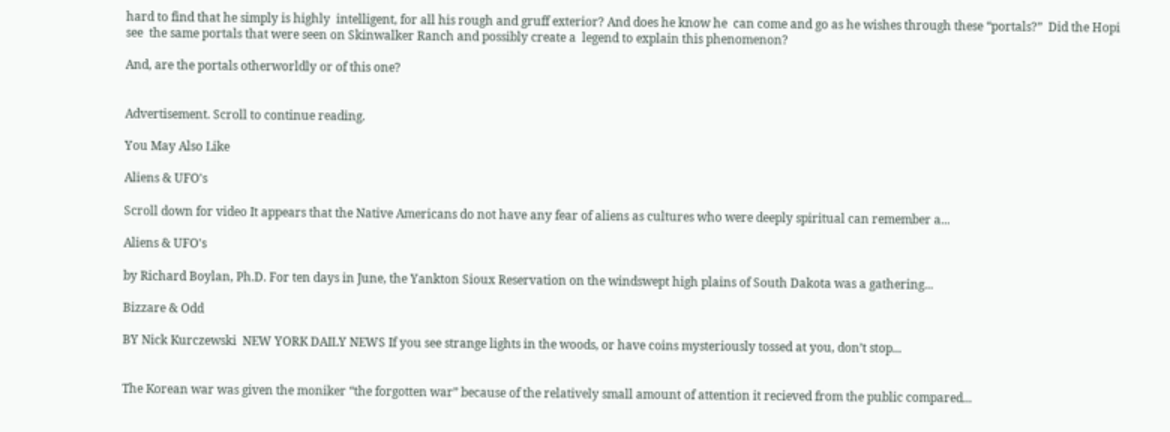hard to find that he simply is highly  intelligent, for all his rough and gruff exterior? And does he know he  can come and go as he wishes through these “portals?”  Did the Hopi see  the same portals that were seen on Skinwalker Ranch and possibly create a  legend to explain this phenomenon?

And, are the portals otherworldly or of this one?


Advertisement. Scroll to continue reading.

You May Also Like

Aliens & UFO's

Scroll down for video It appears that the Native Americans do not have any fear of aliens as cultures who were deeply spiritual can remember a...

Aliens & UFO's

by Richard Boylan, Ph.D. For ten days in June, the Yankton Sioux Reservation on the windswept high plains of South Dakota was a gathering...

Bizzare & Odd

BY Nick Kurczewski  NEW YORK DAILY NEWS If you see strange lights in the woods, or have coins mysteriously tossed at you, don’t stop...


The Korean war was given the moniker “the forgotten war” because of the relatively small amount of attention it recieved from the public compared...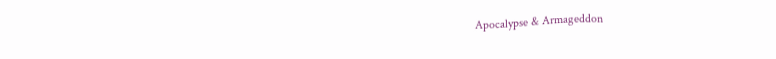Apocalypse & Armageddon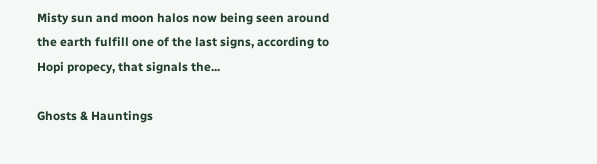Misty sun and moon halos now being seen around the earth fulfill one of the last signs, according to Hopi propecy, that signals the...

Ghosts & Hauntings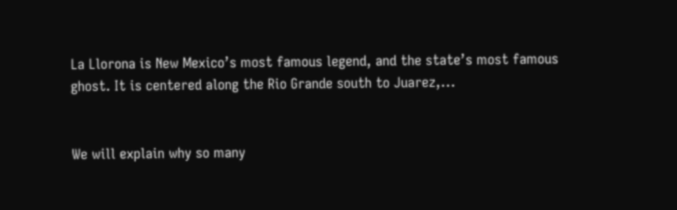La Llorona is New Mexico’s most famous legend, and the state’s most famous ghost. It is centered along the Rio Grande south to Juarez,...


We will explain why so many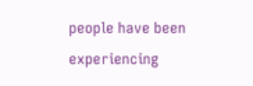people have been experiencing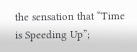the sensation that “Time is Speeding Up”;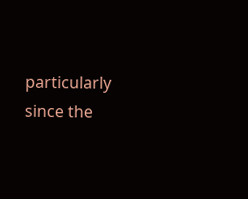particularly since the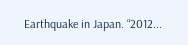Earthquake in Japan. “2012...